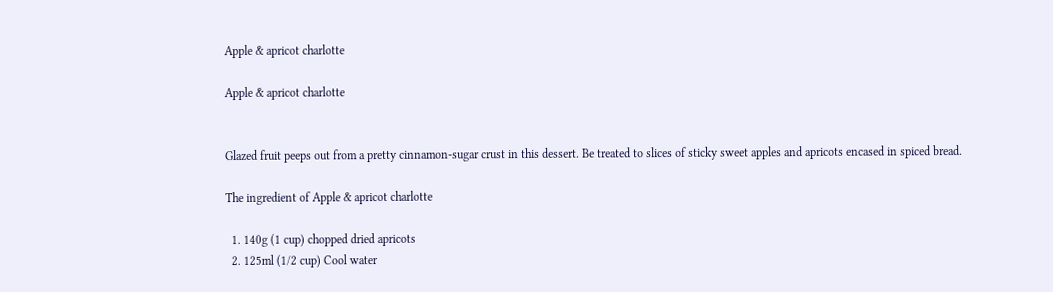Apple & apricot charlotte

Apple & apricot charlotte


Glazed fruit peeps out from a pretty cinnamon-sugar crust in this dessert. Be treated to slices of sticky sweet apples and apricots encased in spiced bread.

The ingredient of Apple & apricot charlotte

  1. 140g (1 cup) chopped dried apricots
  2. 125ml (1/2 cup) Cool water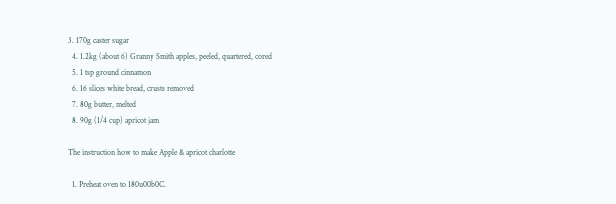3. 170g caster sugar
  4. 1.2kg (about 6) Granny Smith apples, peeled, quartered, cored
  5. 1 tsp ground cinnamon
  6. 16 slices white bread, crusts removed
  7. 80g butter, melted
  8. 90g (1/4 cup) apricot jam

The instruction how to make Apple & apricot charlotte

  1. Preheat oven to 180u00b0C.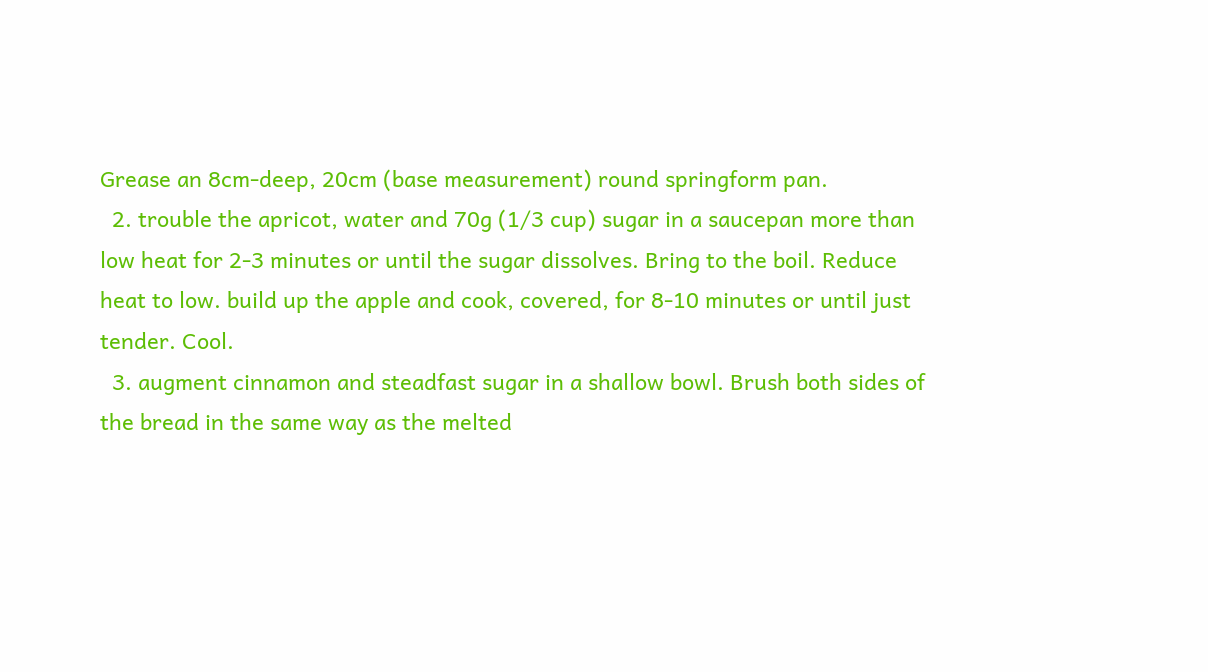Grease an 8cm-deep, 20cm (base measurement) round springform pan.
  2. trouble the apricot, water and 70g (1/3 cup) sugar in a saucepan more than low heat for 2-3 minutes or until the sugar dissolves. Bring to the boil. Reduce heat to low. build up the apple and cook, covered, for 8-10 minutes or until just tender. Cool.
  3. augment cinnamon and steadfast sugar in a shallow bowl. Brush both sides of the bread in the same way as the melted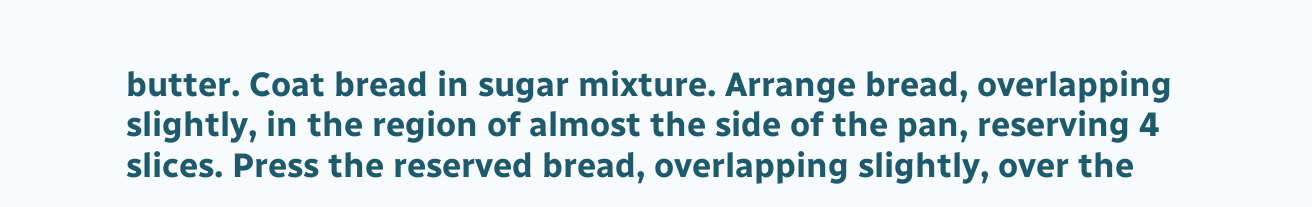butter. Coat bread in sugar mixture. Arrange bread, overlapping slightly, in the region of almost the side of the pan, reserving 4 slices. Press the reserved bread, overlapping slightly, over the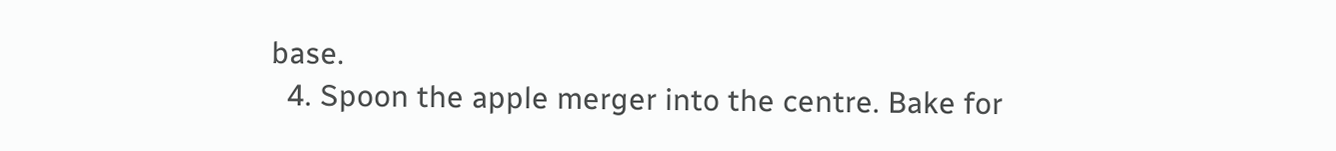base.
  4. Spoon the apple merger into the centre. Bake for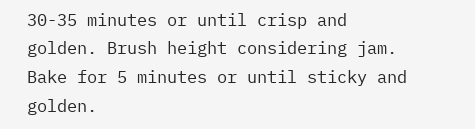30-35 minutes or until crisp and golden. Brush height considering jam. Bake for 5 minutes or until sticky and golden.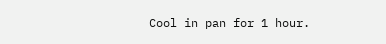Cool in pan for 1 hour.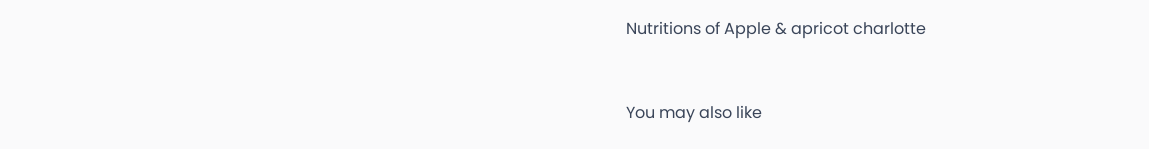Nutritions of Apple & apricot charlotte


You may also like